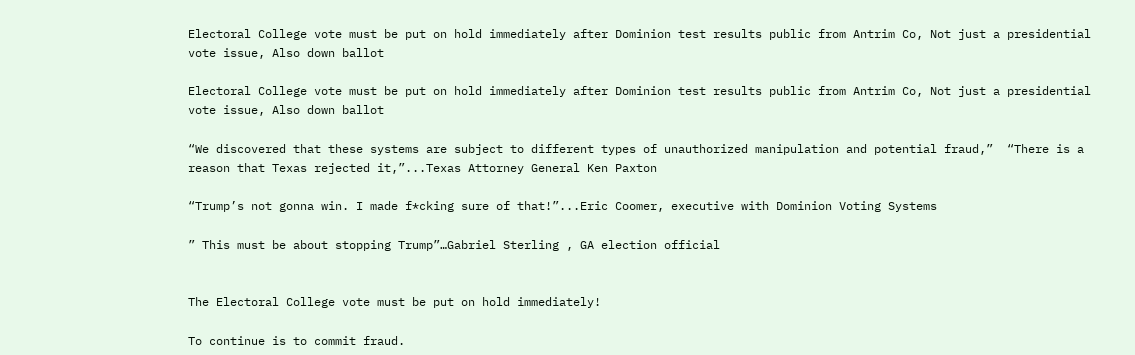Electoral College vote must be put on hold immediately after Dominion test results public from Antrim Co, Not just a presidential vote issue, Also down ballot

Electoral College vote must be put on hold immediately after Dominion test results public from Antrim Co, Not just a presidential vote issue, Also down ballot

“We discovered that these systems are subject to different types of unauthorized manipulation and potential fraud,”  “There is a reason that Texas rejected it,”...Texas Attorney General Ken Paxton

“Trump’s not gonna win. I made f*cking sure of that!”...Eric Coomer, executive with Dominion Voting Systems

” This must be about stopping Trump”…Gabriel Sterling , GA election official


The Electoral College vote must be put on hold immediately!

To continue is to commit fraud.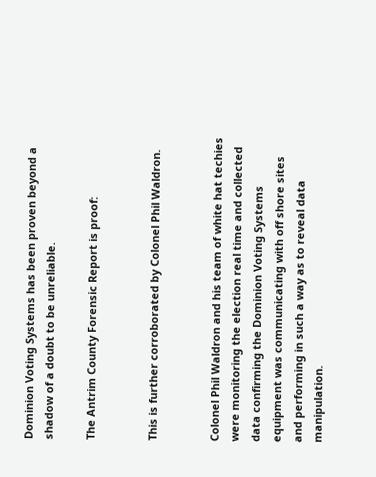Dominion Voting Systems has been proven beyond a shadow of a doubt to be unreliable.

The Antrim County Forensic Report is proof:


This is further corroborated by Colonel Phil Waldron.


Colonel Phil Waldron and his team of white hat techies were monitoring the election real time and collected data confirming the Dominion Voting Systems equipment was communicating with off shore sites and performing in such a way as to reveal data manipulation.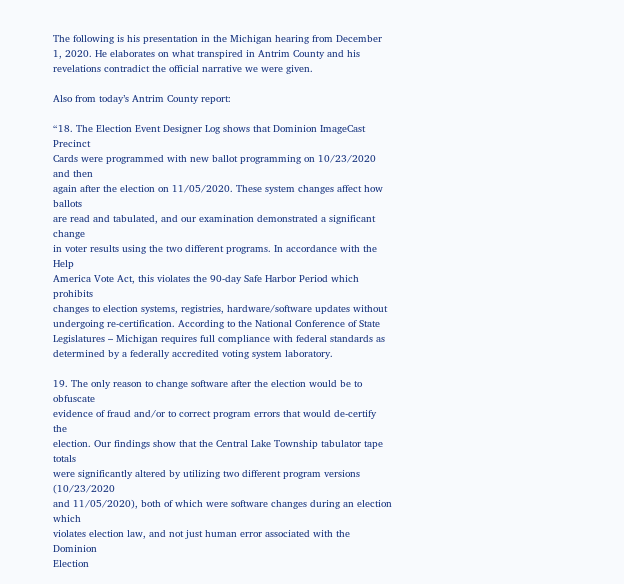The following is his presentation in the Michigan hearing from December 1, 2020. He elaborates on what transpired in Antrim County and his revelations contradict the official narrative we were given.

Also from today’s Antrim County report:

“18. The Election Event Designer Log shows that Dominion ImageCast Precinct
Cards were programmed with new ballot programming on 10/23/2020 and then
again after the election on 11/05/2020. These system changes affect how ballots
are read and tabulated, and our examination demonstrated a significant change
in voter results using the two different programs. In accordance with the Help
America Vote Act, this violates the 90-day Safe Harbor Period which prohibits
changes to election systems, registries, hardware/software updates without
undergoing re-certification. According to the National Conference of State
Legislatures – Michigan requires full compliance with federal standards as
determined by a federally accredited voting system laboratory.

19. The only reason to change software after the election would be to obfuscate
evidence of fraud and/or to correct program errors that would de-certify the
election. Our findings show that the Central Lake Township tabulator tape totals
were significantly altered by utilizing two different program versions (10/23/2020
and 11/05/2020), both of which were software changes during an election which
violates election law, and not just human error associated with the Dominion
Election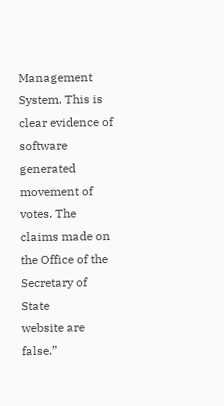Management System. This is clear evidence of software generated
movement of votes. The claims made on the Office of the Secretary of State
website are false.”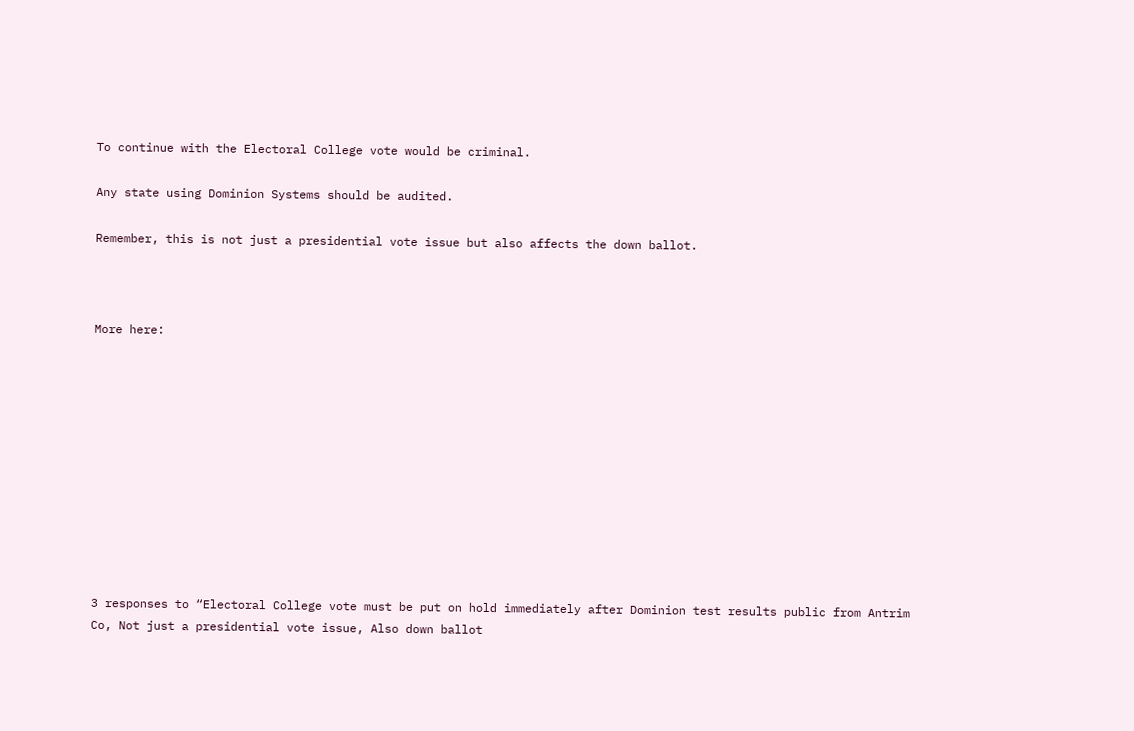To continue with the Electoral College vote would be criminal.

Any state using Dominion Systems should be audited.

Remember, this is not just a presidential vote issue but also affects the down ballot.



More here:











3 responses to “Electoral College vote must be put on hold immediately after Dominion test results public from Antrim Co, Not just a presidential vote issue, Also down ballot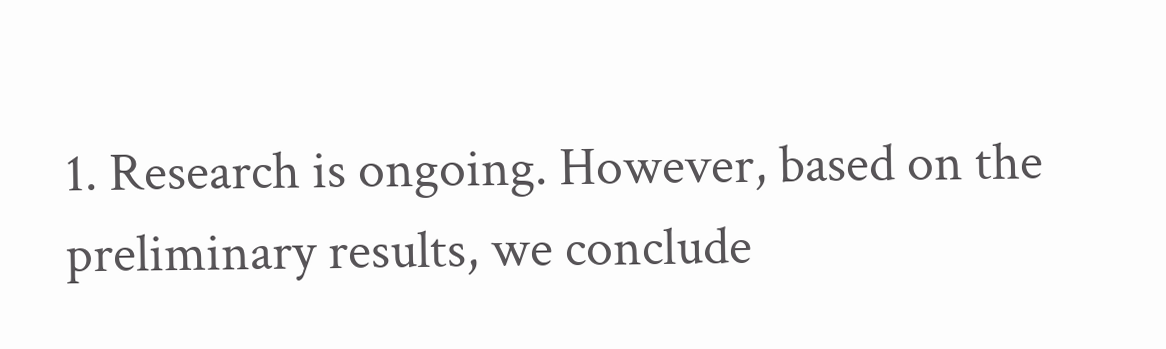1. Research is ongoing. However, based on the preliminary results, we conclude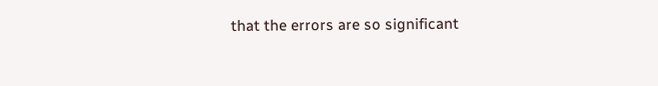that the errors are so significant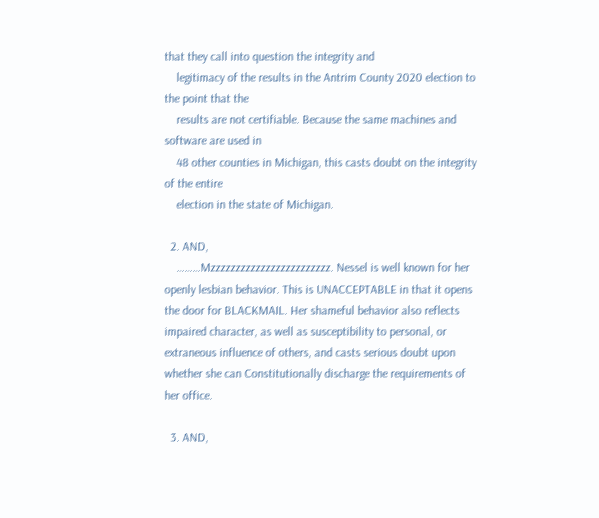that they call into question the integrity and
    legitimacy of the results in the Antrim County 2020 election to the point that the
    results are not certifiable. Because the same machines and software are used in
    48 other counties in Michigan, this casts doubt on the integrity of the entire
    election in the state of Michigan.

  2. AND,
    ………Mzzzzzzzzzzzzzzzzzzzzzzzz. Nessel is well known for her openly lesbian behavior. This is UNACCEPTABLE in that it opens the door for BLACKMAIL. Her shameful behavior also reflects impaired character, as well as susceptibility to personal, or extraneous influence of others, and casts serious doubt upon whether she can Constitutionally discharge the requirements of her office.

  3. AND,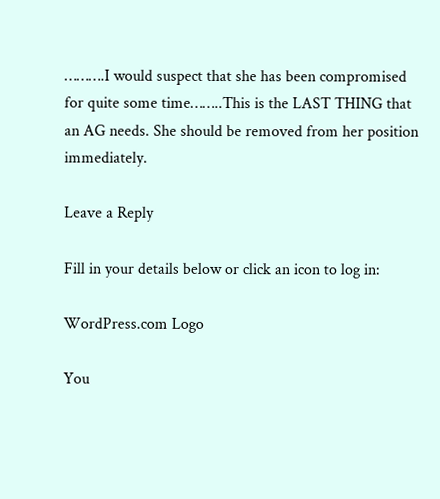……….I would suspect that she has been compromised for quite some time……..This is the LAST THING that an AG needs. She should be removed from her position immediately.

Leave a Reply

Fill in your details below or click an icon to log in:

WordPress.com Logo

You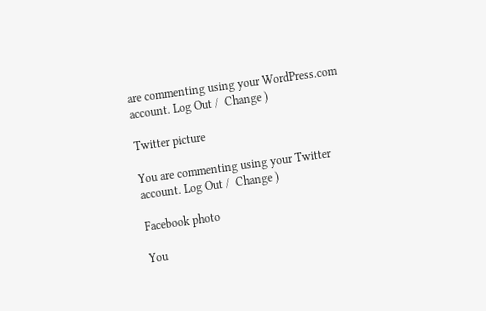are commenting using your WordPress.com account. Log Out /  Change )

Twitter picture

You are commenting using your Twitter account. Log Out /  Change )

Facebook photo

You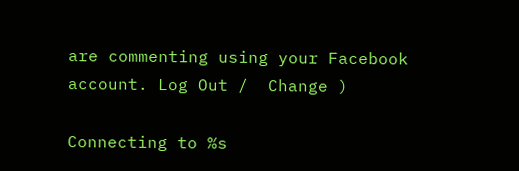are commenting using your Facebook account. Log Out /  Change )

Connecting to %s